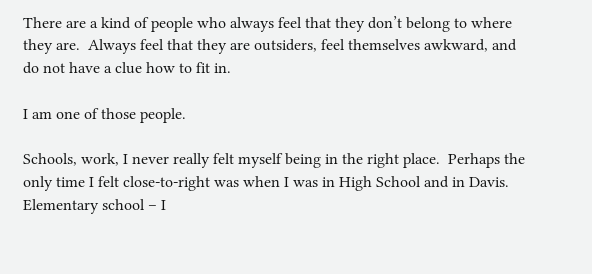There are a kind of people who always feel that they don’t belong to where they are.  Always feel that they are outsiders, feel themselves awkward, and do not have a clue how to fit in.

I am one of those people.

Schools, work, I never really felt myself being in the right place.  Perhaps the only time I felt close-to-right was when I was in High School and in Davis.  Elementary school – I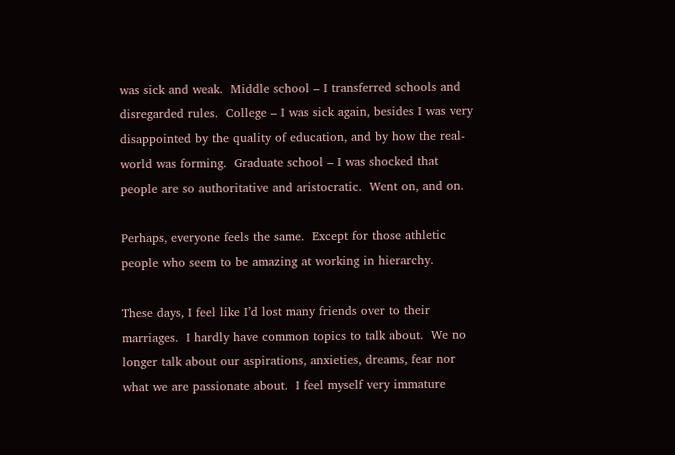was sick and weak.  Middle school – I transferred schools and disregarded rules.  College – I was sick again, besides I was very disappointed by the quality of education, and by how the real-world was forming.  Graduate school – I was shocked that people are so authoritative and aristocratic.  Went on, and on.

Perhaps, everyone feels the same.  Except for those athletic people who seem to be amazing at working in hierarchy.

These days, I feel like I’d lost many friends over to their marriages.  I hardly have common topics to talk about.  We no longer talk about our aspirations, anxieties, dreams, fear nor what we are passionate about.  I feel myself very immature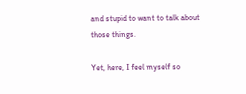and stupid to want to talk about those things.

Yet, here, I feel myself so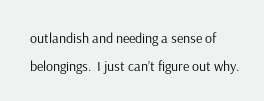outlandish and needing a sense of belongings.  I just can’t figure out why.